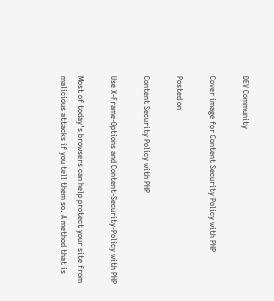DEV Community

Cover image for Content Security Policy with PHP

Posted on

Content Security Policy with PHP

Use X-Frame-Options and Content-Security-Policy with PHP

Most of today's browsers can help protect your site from malicious attacks if you tell them so. A method that is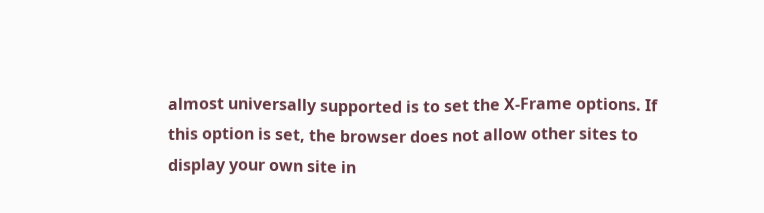almost universally supported is to set the X-Frame options. If this option is set, the browser does not allow other sites to display your own site in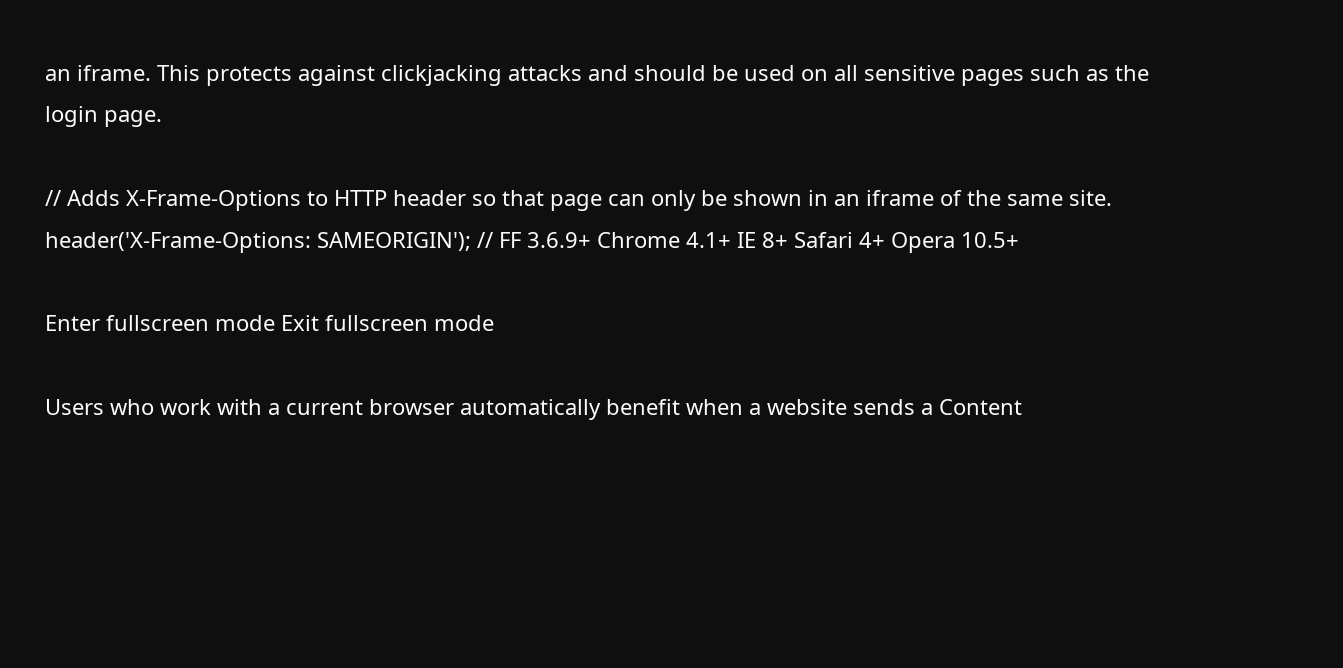an iframe. This protects against clickjacking attacks and should be used on all sensitive pages such as the login page.

// Adds X-Frame-Options to HTTP header so that page can only be shown in an iframe of the same site.
header('X-Frame-Options: SAMEORIGIN'); // FF 3.6.9+ Chrome 4.1+ IE 8+ Safari 4+ Opera 10.5+

Enter fullscreen mode Exit fullscreen mode

Users who work with a current browser automatically benefit when a website sends a Content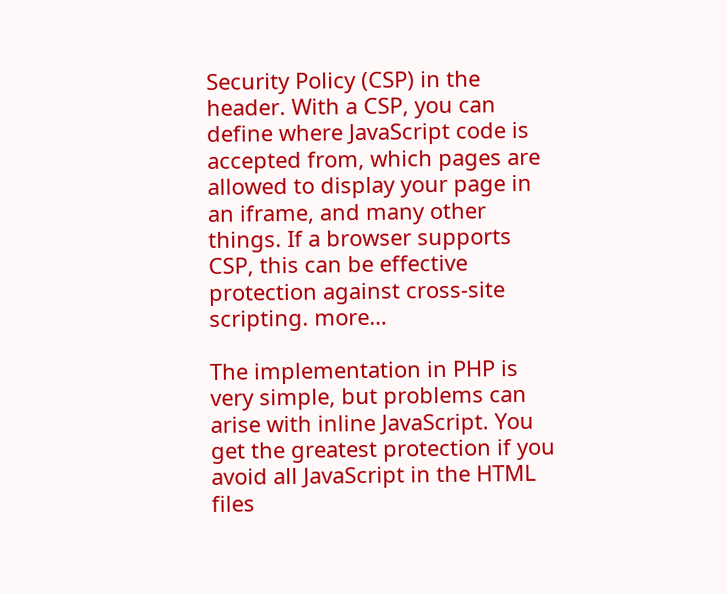Security Policy (CSP) in the header. With a CSP, you can define where JavaScript code is accepted from, which pages are allowed to display your page in an iframe, and many other things. If a browser supports CSP, this can be effective protection against cross-site scripting. more…

The implementation in PHP is very simple, but problems can arise with inline JavaScript. You get the greatest protection if you avoid all JavaScript in the HTML files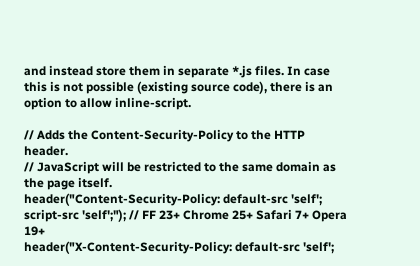and instead store them in separate *.js files. In case this is not possible (existing source code), there is an option to allow inline-script.

// Adds the Content-Security-Policy to the HTTP header.
// JavaScript will be restricted to the same domain as the page itself.
header("Content-Security-Policy: default-src 'self'; script-src 'self';"); // FF 23+ Chrome 25+ Safari 7+ Opera 19+
header("X-Content-Security-Policy: default-src 'self';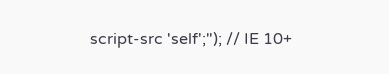script-src 'self';"); // IE 10+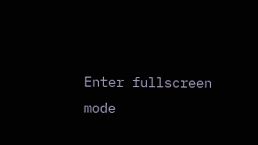Enter fullscreen mode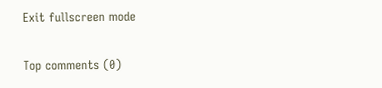Exit fullscreen mode

Top comments (0)